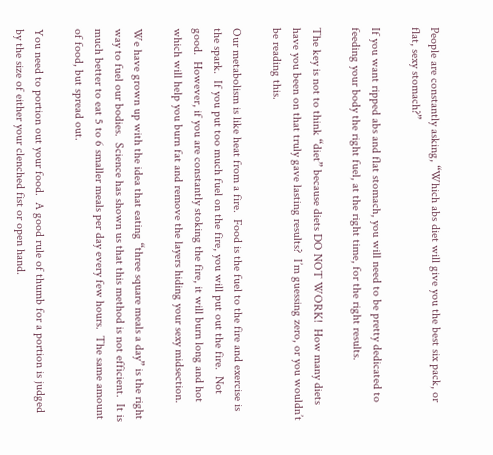People are constantly asking, “Which abs diet will give you the best six pack, or flat, sexy stomach?”

If you want ripped abs and flat stomach, you will need to be pretty dedicated to feeding your body the right fuel, at the right time, for the right results.

The key is not to think “diet” because diets DO NOT WORK!  How many diets have you been on that truly gave lasting results?  I’m guessing zero, or you wouldn’t be reading this.

Our metabolism is like heat from a fire.  Food is the fuel to the fire and exercise is the spark.  If you put too much fuel on the fire, you will put out the fire.  Not good.  However, if you are constantly stoking the fire, it will burn long and hot which will help you burn fat and remove the layers hiding your sexy midsection.

We have grown up with the idea that eating “three square meals a day” is the right way to fuel our bodies.  Science has shown us that this method is not efficient.  It is much better to eat 5 to 6 smaller meals per day every few hours.  The same amount of food, but spread out.

You need to portion out your food.  A good rule of thumb for a portion is judged by the size of either your clenched fist or open hand.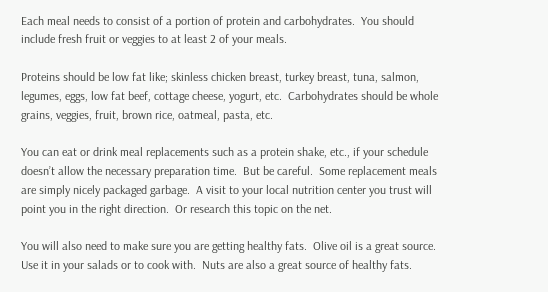Each meal needs to consist of a portion of protein and carbohydrates.  You should include fresh fruit or veggies to at least 2 of your meals.

Proteins should be low fat like; skinless chicken breast, turkey breast, tuna, salmon, legumes, eggs, low fat beef, cottage cheese, yogurt, etc.  Carbohydrates should be whole grains, veggies, fruit, brown rice, oatmeal, pasta, etc.

You can eat or drink meal replacements such as a protein shake, etc., if your schedule doesn’t allow the necessary preparation time.  But be careful.  Some replacement meals are simply nicely packaged garbage.  A visit to your local nutrition center you trust will point you in the right direction.  Or research this topic on the net.

You will also need to make sure you are getting healthy fats.  Olive oil is a great source.  Use it in your salads or to cook with.  Nuts are also a great source of healthy fats.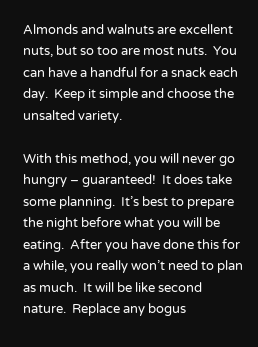Almonds and walnuts are excellent nuts, but so too are most nuts.  You can have a handful for a snack each day.  Keep it simple and choose the unsalted variety.

With this method, you will never go hungry – guaranteed!  It does take some planning.  It’s best to prepare the night before what you will be eating.  After you have done this for a while, you really won’t need to plan as much.  It will be like second nature.  Replace any bogus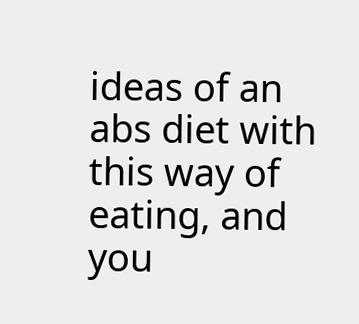ideas of an abs diet with this way of eating, and you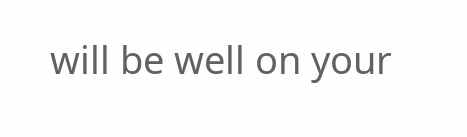will be well on your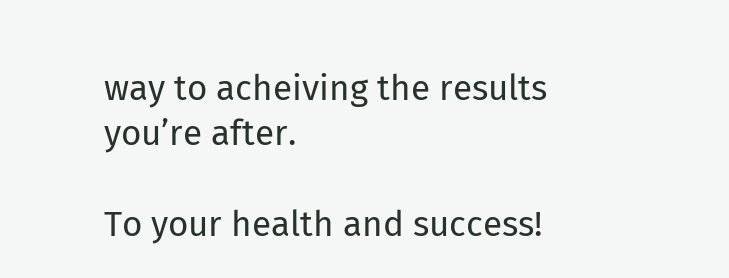way to acheiving the results you’re after.

To your health and success!